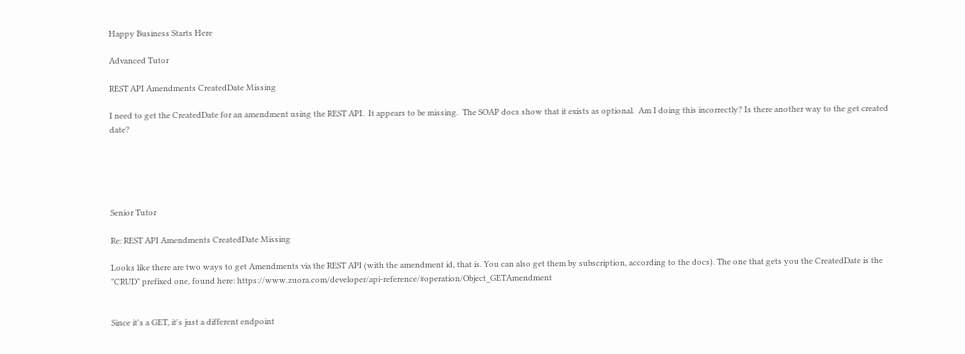Happy Business Starts Here

Advanced Tutor

REST API Amendments CreatedDate Missing

I need to get the CreatedDate for an amendment using the REST API.  It appears to be missing.  The SOAP docs show that it exists as optional.  Am I doing this incorrectly? Is there another way to the get created date?





Senior Tutor

Re: REST API Amendments CreatedDate Missing

Looks like there are two ways to get Amendments via the REST API (with the amendment id, that is. You can also get them by subscription, according to the docs). The one that gets you the CreatedDate is the "CRUD" prefixed one, found here: https://www.zuora.com/developer/api-reference/#operation/Object_GETAmendment


Since it's a GET, it's just a different endpoint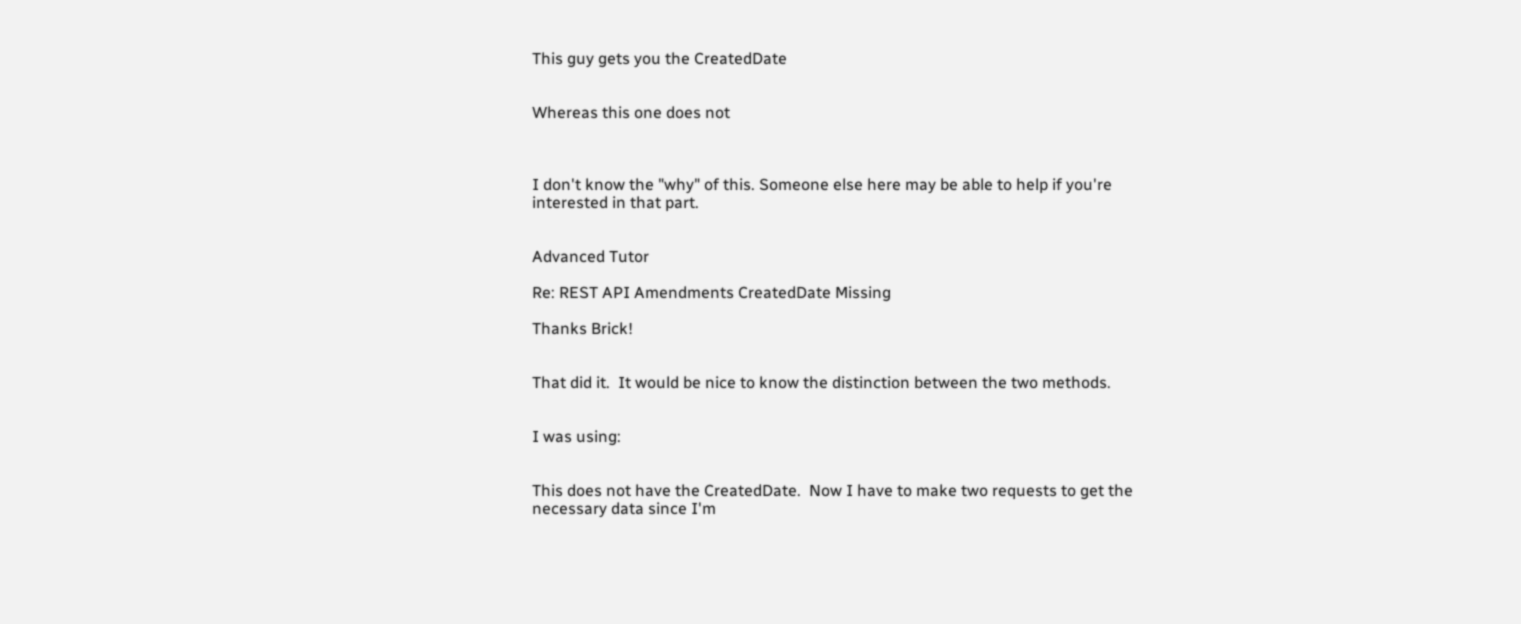This guy gets you the CreatedDate


Whereas this one does not



I don't know the "why" of this. Someone else here may be able to help if you're interested in that part.


Advanced Tutor

Re: REST API Amendments CreatedDate Missing

Thanks Brick!


That did it.  It would be nice to know the distinction between the two methods.


I was using:


This does not have the CreatedDate.  Now I have to make two requests to get the necessary data since I'm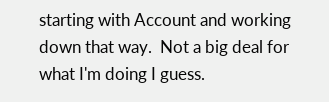starting with Account and working down that way.  Not a big deal for what I'm doing I guess.